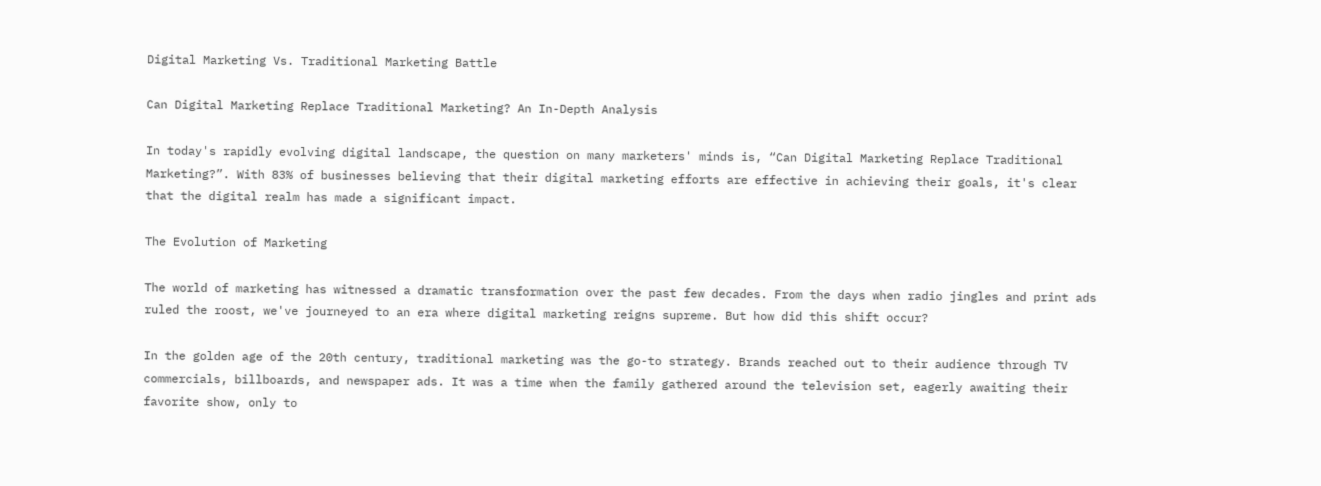Digital Marketing Vs. Traditional Marketing Battle

Can Digital Marketing Replace Traditional Marketing? An In-Depth Analysis

In today's rapidly evolving digital landscape, the question on many marketers' minds is, “Can Digital Marketing Replace Traditional Marketing?”. With 83% of businesses believing that their digital marketing efforts are effective in achieving their goals, it's clear that the digital realm has made a significant impact.

The Evolution of Marketing

The world of marketing has witnessed a dramatic transformation over the past few decades. From the days when radio jingles and print ads ruled the roost, we've journeyed to an era where digital marketing reigns supreme. But how did this shift occur?

In the golden age of the 20th century, traditional marketing was the go-to strategy. Brands reached out to their audience through TV commercials, billboards, and newspaper ads. It was a time when the family gathered around the television set, eagerly awaiting their favorite show, only to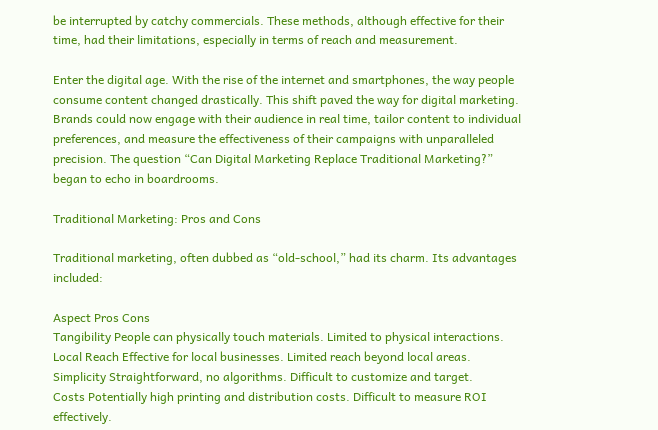be interrupted by catchy commercials. These methods, although effective for their time, had their limitations, especially in terms of reach and measurement.

Enter the digital age. With the rise of the internet and smartphones, the way people consume content changed drastically. This shift paved the way for digital marketing. Brands could now engage with their audience in real time, tailor content to individual preferences, and measure the effectiveness of their campaigns with unparalleled precision. The question “Can Digital Marketing Replace Traditional Marketing?” began to echo in boardrooms.

Traditional Marketing: Pros and Cons

Traditional marketing, often dubbed as “old-school,” had its charm. Its advantages included:

Aspect Pros Cons
Tangibility People can physically touch materials. Limited to physical interactions.
Local Reach Effective for local businesses. Limited reach beyond local areas.
Simplicity Straightforward, no algorithms. Difficult to customize and target.
Costs Potentially high printing and distribution costs. Difficult to measure ROI effectively.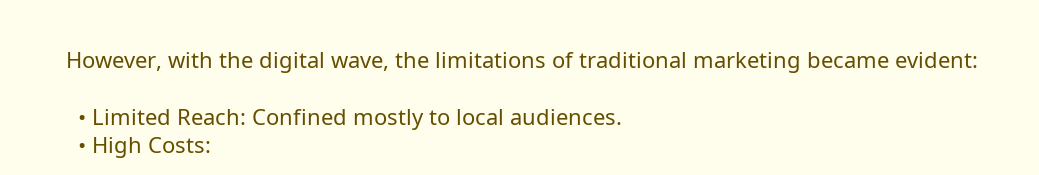However, with the digital wave, the limitations of traditional marketing became evident:

  • Limited Reach: Confined mostly to local audiences.
  • High Costs: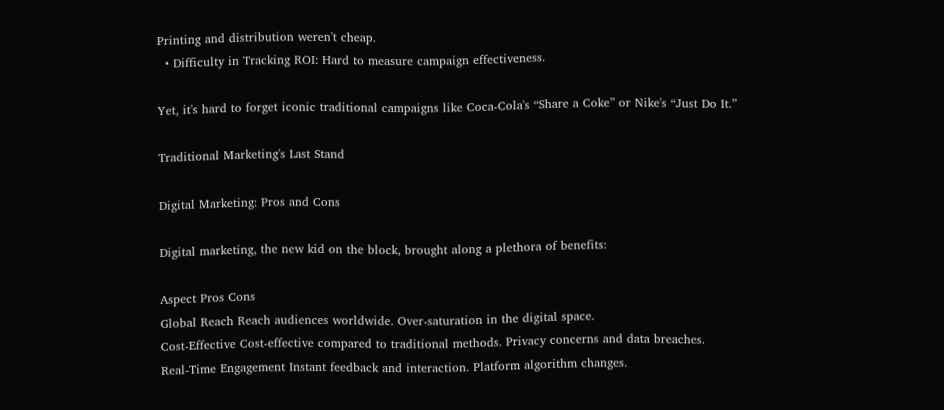Printing and distribution weren't cheap.
  • Difficulty in Tracking ROI: Hard to measure campaign effectiveness.

Yet, it's hard to forget iconic traditional campaigns like Coca-Cola's “Share a Coke” or Nike's “Just Do It.”

Traditional Marketing's Last Stand

Digital Marketing: Pros and Cons

Digital marketing, the new kid on the block, brought along a plethora of benefits:

Aspect Pros Cons
Global Reach Reach audiences worldwide. Over-saturation in the digital space.
Cost-Effective Cost-effective compared to traditional methods. Privacy concerns and data breaches.
Real-Time Engagement Instant feedback and interaction. Platform algorithm changes.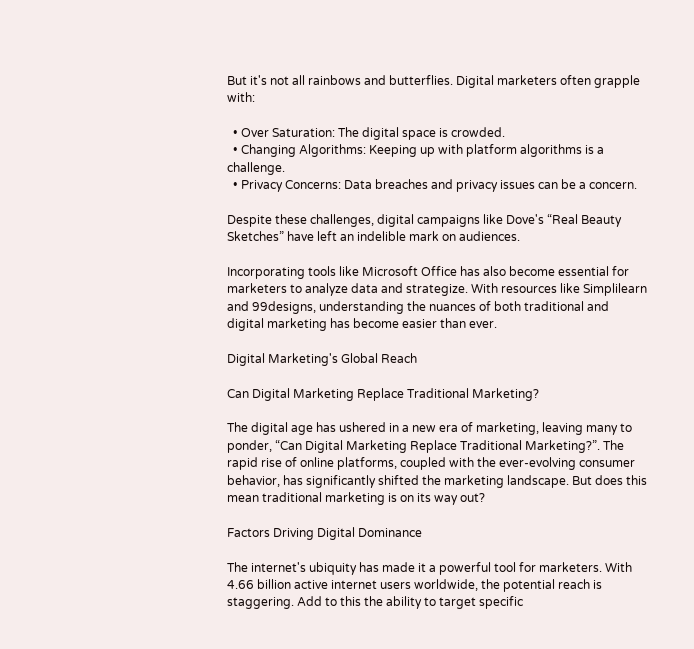But it's not all rainbows and butterflies. Digital marketers often grapple with:

  • Over Saturation: The digital space is crowded.
  • Changing Algorithms: Keeping up with platform algorithms is a challenge.
  • Privacy Concerns: Data breaches and privacy issues can be a concern.

Despite these challenges, digital campaigns like Dove's “Real Beauty Sketches” have left an indelible mark on audiences.

Incorporating tools like Microsoft Office has also become essential for marketers to analyze data and strategize. With resources like Simplilearn and 99designs, understanding the nuances of both traditional and digital marketing has become easier than ever.

Digital Marketing's Global Reach

Can Digital Marketing Replace Traditional Marketing?

The digital age has ushered in a new era of marketing, leaving many to ponder, “Can Digital Marketing Replace Traditional Marketing?”. The rapid rise of online platforms, coupled with the ever-evolving consumer behavior, has significantly shifted the marketing landscape. But does this mean traditional marketing is on its way out?

Factors Driving Digital Dominance

The internet's ubiquity has made it a powerful tool for marketers. With 4.66 billion active internet users worldwide, the potential reach is staggering. Add to this the ability to target specific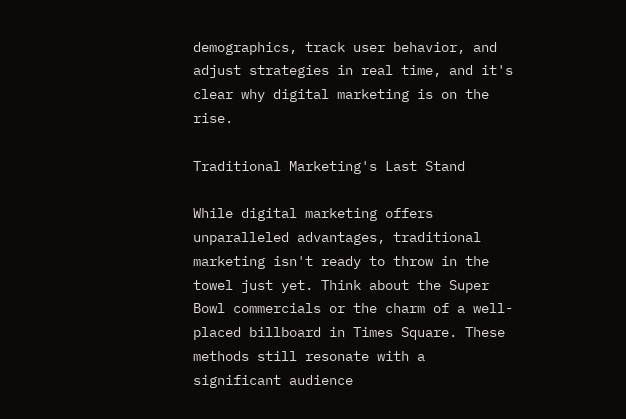demographics, track user behavior, and adjust strategies in real time, and it's clear why digital marketing is on the rise.

Traditional Marketing's Last Stand

While digital marketing offers unparalleled advantages, traditional marketing isn't ready to throw in the towel just yet. Think about the Super Bowl commercials or the charm of a well-placed billboard in Times Square. These methods still resonate with a significant audience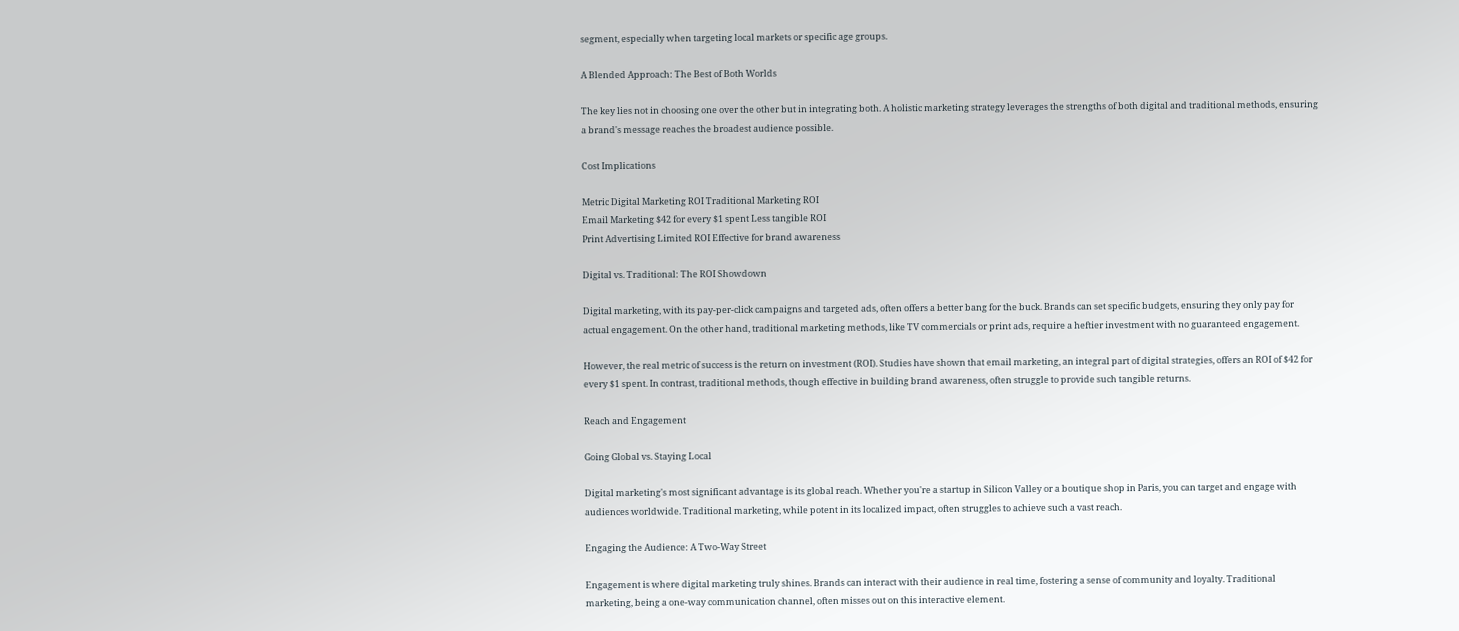segment, especially when targeting local markets or specific age groups.

A Blended Approach: The Best of Both Worlds

The key lies not in choosing one over the other but in integrating both. A holistic marketing strategy leverages the strengths of both digital and traditional methods, ensuring a brand's message reaches the broadest audience possible.

Cost Implications

Metric Digital Marketing ROI Traditional Marketing ROI
Email Marketing $42 for every $1 spent Less tangible ROI
Print Advertising Limited ROI Effective for brand awareness

Digital vs. Traditional: The ROI Showdown

Digital marketing, with its pay-per-click campaigns and targeted ads, often offers a better bang for the buck. Brands can set specific budgets, ensuring they only pay for actual engagement. On the other hand, traditional marketing methods, like TV commercials or print ads, require a heftier investment with no guaranteed engagement.

However, the real metric of success is the return on investment (ROI). Studies have shown that email marketing, an integral part of digital strategies, offers an ROI of $42 for every $1 spent. In contrast, traditional methods, though effective in building brand awareness, often struggle to provide such tangible returns.

Reach and Engagement

Going Global vs. Staying Local

Digital marketing's most significant advantage is its global reach. Whether you're a startup in Silicon Valley or a boutique shop in Paris, you can target and engage with audiences worldwide. Traditional marketing, while potent in its localized impact, often struggles to achieve such a vast reach.

Engaging the Audience: A Two-Way Street

Engagement is where digital marketing truly shines. Brands can interact with their audience in real time, fostering a sense of community and loyalty. Traditional marketing, being a one-way communication channel, often misses out on this interactive element.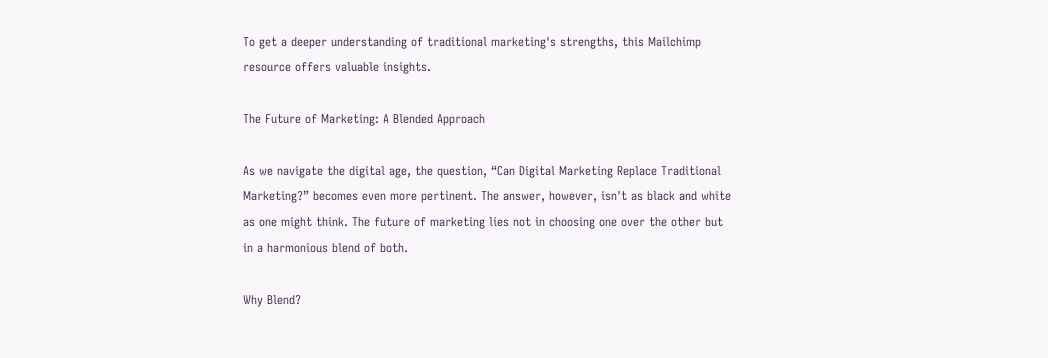To get a deeper understanding of traditional marketing's strengths, this Mailchimp resource offers valuable insights.

The Future of Marketing: A Blended Approach

As we navigate the digital age, the question, “Can Digital Marketing Replace Traditional Marketing?” becomes even more pertinent. The answer, however, isn't as black and white as one might think. The future of marketing lies not in choosing one over the other but in a harmonious blend of both.

Why Blend?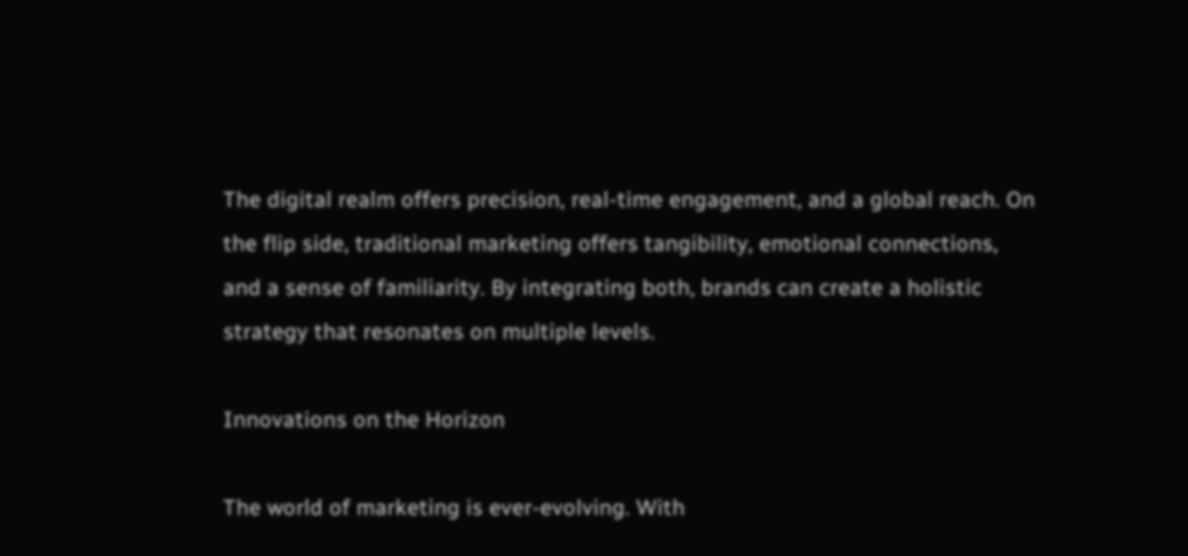The digital realm offers precision, real-time engagement, and a global reach. On the flip side, traditional marketing offers tangibility, emotional connections, and a sense of familiarity. By integrating both, brands can create a holistic strategy that resonates on multiple levels.

Innovations on the Horizon

The world of marketing is ever-evolving. With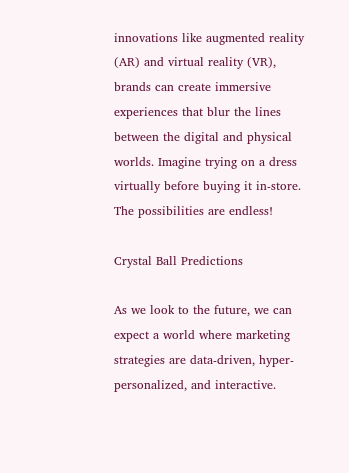innovations like augmented reality (AR) and virtual reality (VR), brands can create immersive experiences that blur the lines between the digital and physical worlds. Imagine trying on a dress virtually before buying it in-store. The possibilities are endless!

Crystal Ball Predictions

As we look to the future, we can expect a world where marketing strategies are data-driven, hyper-personalized, and interactive.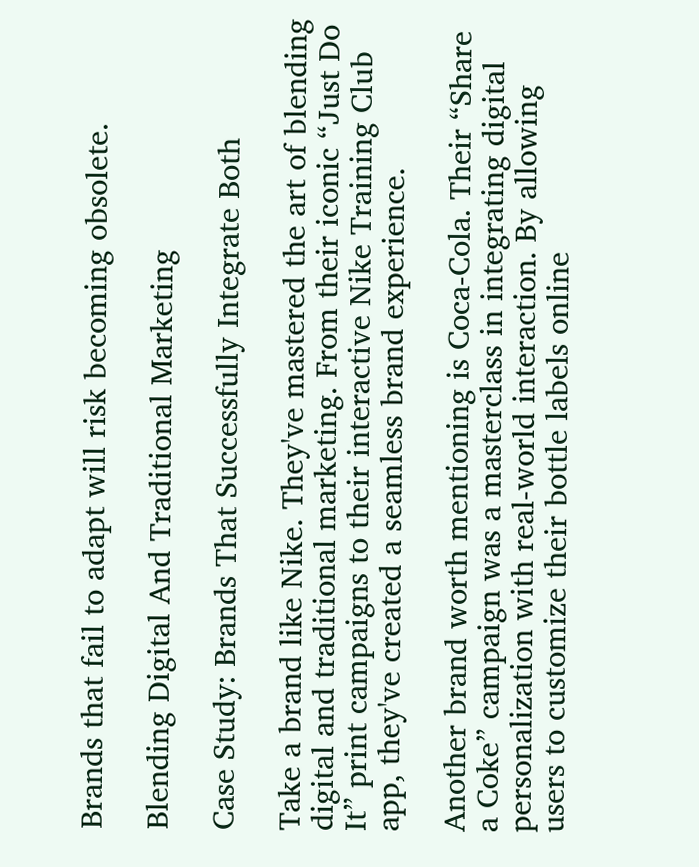Brands that fail to adapt will risk becoming obsolete.

Blending Digital And Traditional Marketing

Case Study: Brands That Successfully Integrate Both

Take a brand like Nike. They've mastered the art of blending digital and traditional marketing. From their iconic “Just Do It” print campaigns to their interactive Nike Training Club app, they've created a seamless brand experience.

Another brand worth mentioning is Coca-Cola. Their “Share a Coke” campaign was a masterclass in integrating digital personalization with real-world interaction. By allowing users to customize their bottle labels online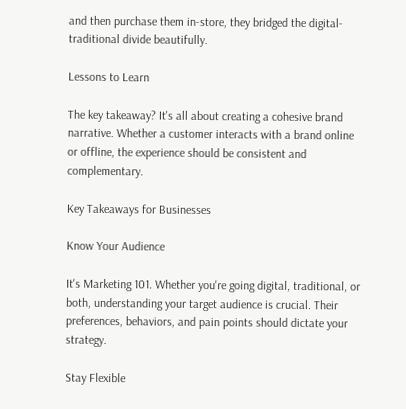and then purchase them in-store, they bridged the digital-traditional divide beautifully.

Lessons to Learn

The key takeaway? It's all about creating a cohesive brand narrative. Whether a customer interacts with a brand online or offline, the experience should be consistent and complementary.

Key Takeaways for Businesses

Know Your Audience

It's Marketing 101. Whether you're going digital, traditional, or both, understanding your target audience is crucial. Their preferences, behaviors, and pain points should dictate your strategy.

Stay Flexible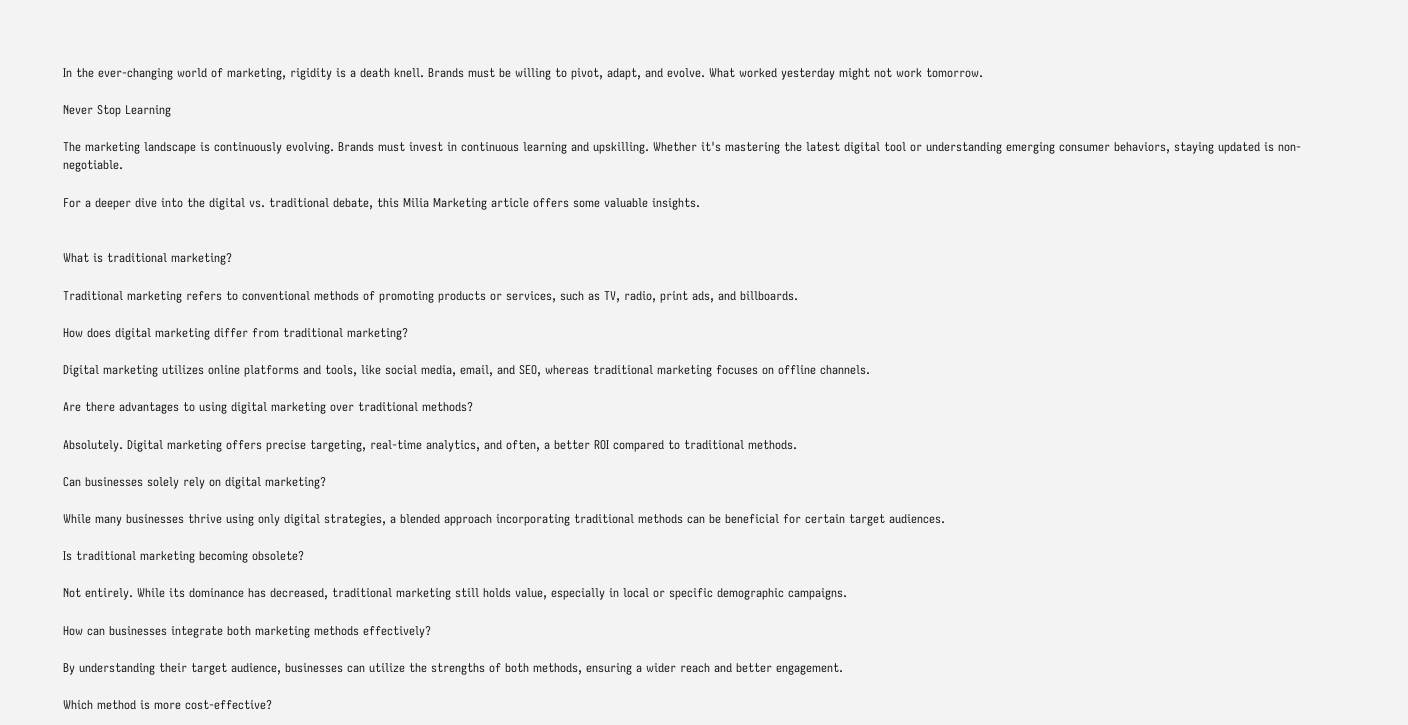In the ever-changing world of marketing, rigidity is a death knell. Brands must be willing to pivot, adapt, and evolve. What worked yesterday might not work tomorrow.

Never Stop Learning

The marketing landscape is continuously evolving. Brands must invest in continuous learning and upskilling. Whether it's mastering the latest digital tool or understanding emerging consumer behaviors, staying updated is non-negotiable.

For a deeper dive into the digital vs. traditional debate, this Milia Marketing article offers some valuable insights.


What is traditional marketing?

Traditional marketing refers to conventional methods of promoting products or services, such as TV, radio, print ads, and billboards.

How does digital marketing differ from traditional marketing?

Digital marketing utilizes online platforms and tools, like social media, email, and SEO, whereas traditional marketing focuses on offline channels.

Are there advantages to using digital marketing over traditional methods?

Absolutely. Digital marketing offers precise targeting, real-time analytics, and often, a better ROI compared to traditional methods.

Can businesses solely rely on digital marketing?

While many businesses thrive using only digital strategies, a blended approach incorporating traditional methods can be beneficial for certain target audiences.

Is traditional marketing becoming obsolete?

Not entirely. While its dominance has decreased, traditional marketing still holds value, especially in local or specific demographic campaigns.

How can businesses integrate both marketing methods effectively?

By understanding their target audience, businesses can utilize the strengths of both methods, ensuring a wider reach and better engagement.

Which method is more cost-effective?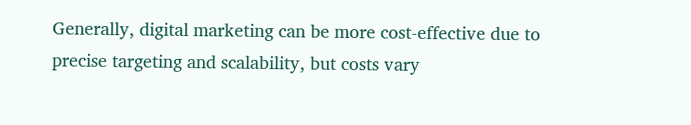Generally, digital marketing can be more cost-effective due to precise targeting and scalability, but costs vary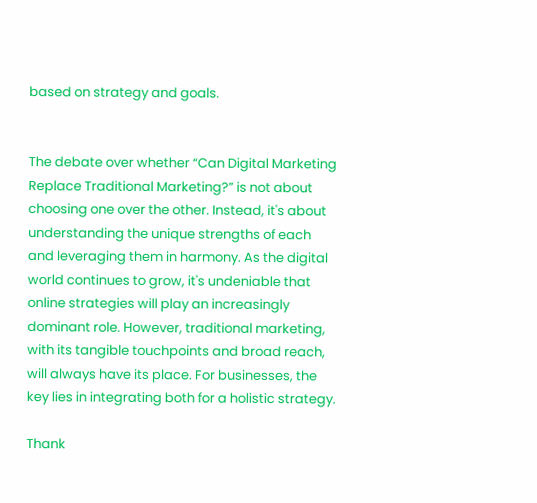based on strategy and goals.


The debate over whether “Can Digital Marketing Replace Traditional Marketing?” is not about choosing one over the other. Instead, it's about understanding the unique strengths of each and leveraging them in harmony. As the digital world continues to grow, it's undeniable that online strategies will play an increasingly dominant role. However, traditional marketing, with its tangible touchpoints and broad reach, will always have its place. For businesses, the key lies in integrating both for a holistic strategy.

Thank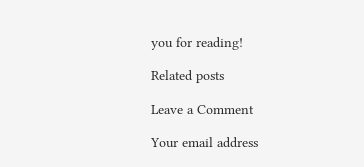you for reading!

Related posts

Leave a Comment

Your email address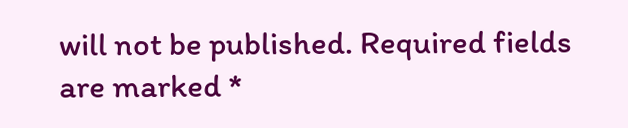will not be published. Required fields are marked *